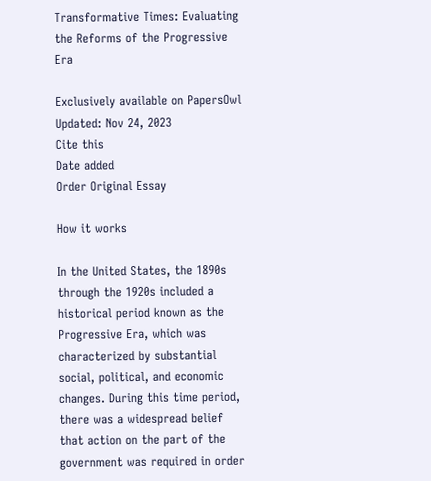Transformative Times: Evaluating the Reforms of the Progressive Era

Exclusively available on PapersOwl
Updated: Nov 24, 2023
Cite this
Date added
Order Original Essay

How it works

In the United States, the 1890s through the 1920s included a historical period known as the Progressive Era, which was characterized by substantial social, political, and economic changes. During this time period, there was a widespread belief that action on the part of the government was required in order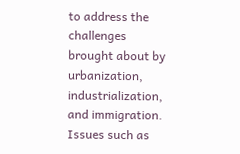to address the challenges brought about by urbanization, industrialization, and immigration. Issues such as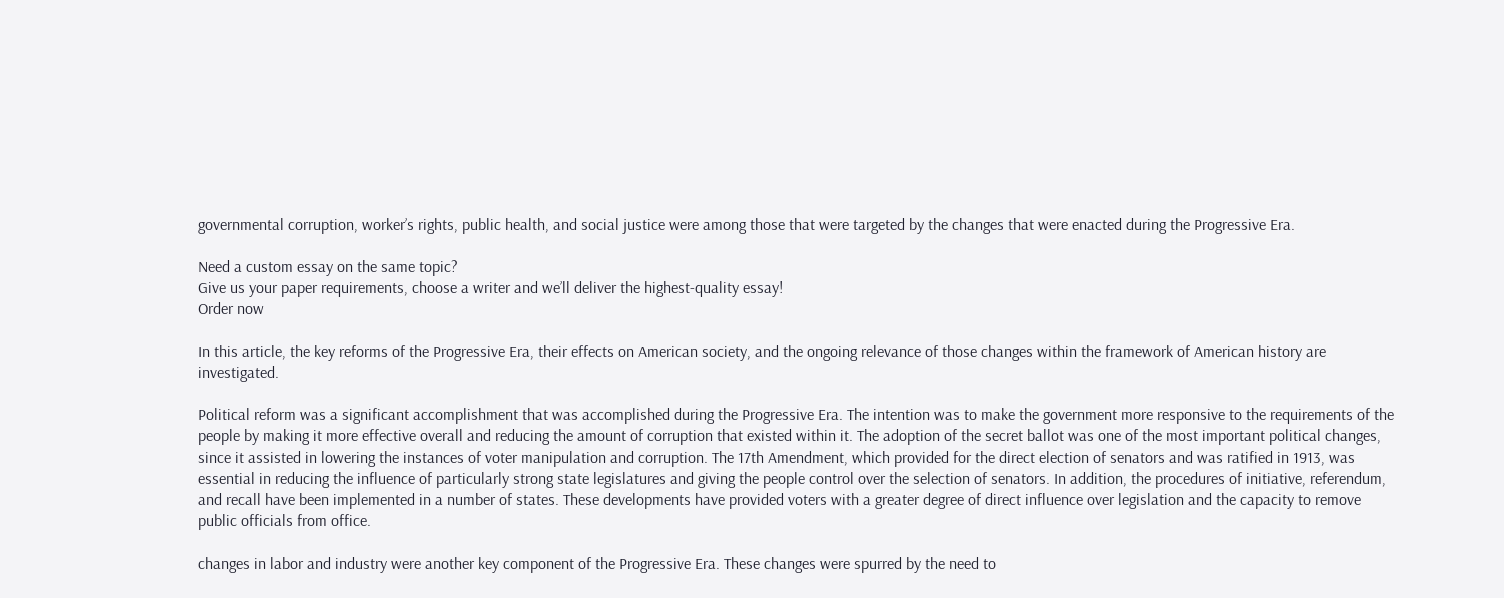governmental corruption, worker’s rights, public health, and social justice were among those that were targeted by the changes that were enacted during the Progressive Era.

Need a custom essay on the same topic?
Give us your paper requirements, choose a writer and we’ll deliver the highest-quality essay!
Order now

In this article, the key reforms of the Progressive Era, their effects on American society, and the ongoing relevance of those changes within the framework of American history are investigated.

Political reform was a significant accomplishment that was accomplished during the Progressive Era. The intention was to make the government more responsive to the requirements of the people by making it more effective overall and reducing the amount of corruption that existed within it. The adoption of the secret ballot was one of the most important political changes, since it assisted in lowering the instances of voter manipulation and corruption. The 17th Amendment, which provided for the direct election of senators and was ratified in 1913, was essential in reducing the influence of particularly strong state legislatures and giving the people control over the selection of senators. In addition, the procedures of initiative, referendum, and recall have been implemented in a number of states. These developments have provided voters with a greater degree of direct influence over legislation and the capacity to remove public officials from office.

changes in labor and industry were another key component of the Progressive Era. These changes were spurred by the need to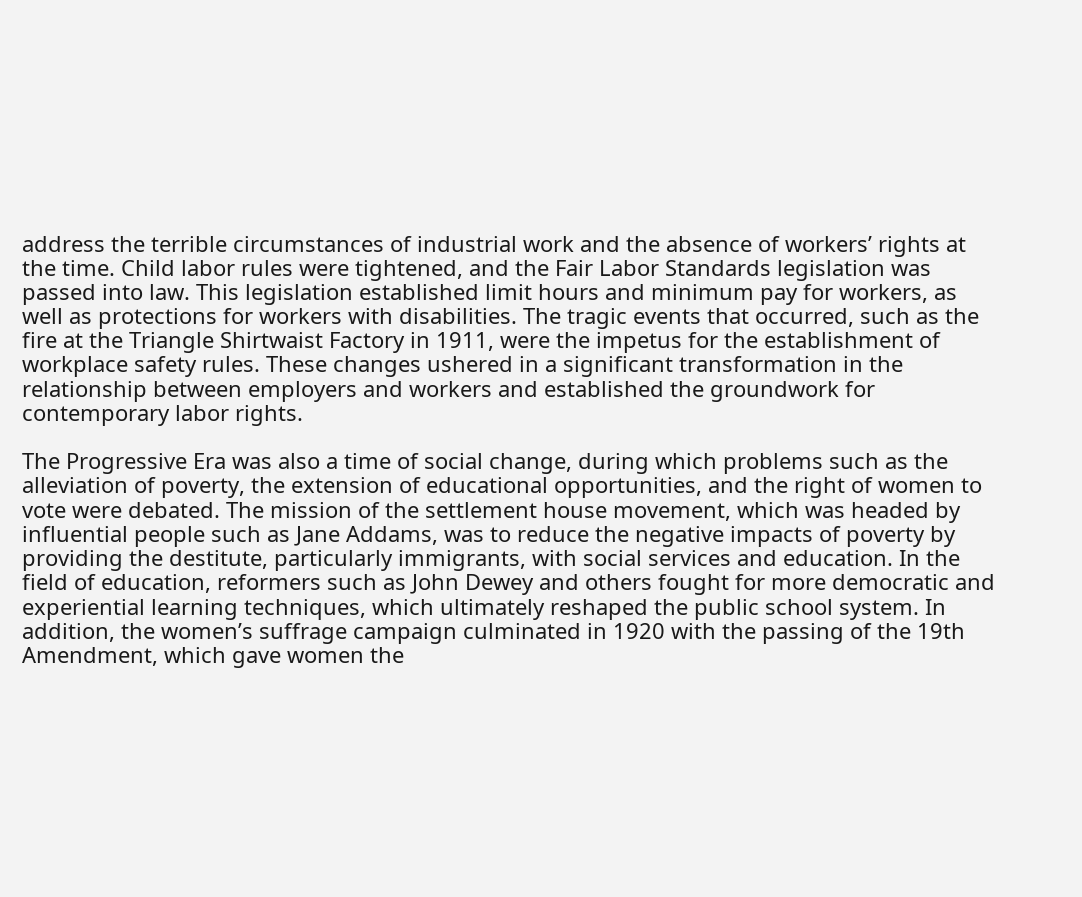address the terrible circumstances of industrial work and the absence of workers’ rights at the time. Child labor rules were tightened, and the Fair Labor Standards legislation was passed into law. This legislation established limit hours and minimum pay for workers, as well as protections for workers with disabilities. The tragic events that occurred, such as the fire at the Triangle Shirtwaist Factory in 1911, were the impetus for the establishment of workplace safety rules. These changes ushered in a significant transformation in the relationship between employers and workers and established the groundwork for contemporary labor rights.

The Progressive Era was also a time of social change, during which problems such as the alleviation of poverty, the extension of educational opportunities, and the right of women to vote were debated. The mission of the settlement house movement, which was headed by influential people such as Jane Addams, was to reduce the negative impacts of poverty by providing the destitute, particularly immigrants, with social services and education. In the field of education, reformers such as John Dewey and others fought for more democratic and experiential learning techniques, which ultimately reshaped the public school system. In addition, the women’s suffrage campaign culminated in 1920 with the passing of the 19th Amendment, which gave women the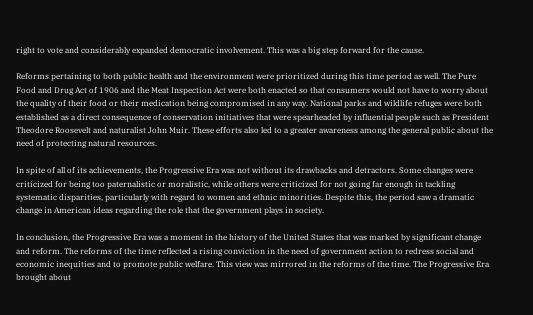right to vote and considerably expanded democratic involvement. This was a big step forward for the cause.

Reforms pertaining to both public health and the environment were prioritized during this time period as well. The Pure Food and Drug Act of 1906 and the Meat Inspection Act were both enacted so that consumers would not have to worry about the quality of their food or their medication being compromised in any way. National parks and wildlife refuges were both established as a direct consequence of conservation initiatives that were spearheaded by influential people such as President Theodore Roosevelt and naturalist John Muir. These efforts also led to a greater awareness among the general public about the need of protecting natural resources.

In spite of all of its achievements, the Progressive Era was not without its drawbacks and detractors. Some changes were criticized for being too paternalistic or moralistic, while others were criticized for not going far enough in tackling systematic disparities, particularly with regard to women and ethnic minorities. Despite this, the period saw a dramatic change in American ideas regarding the role that the government plays in society.

In conclusion, the Progressive Era was a moment in the history of the United States that was marked by significant change and reform. The reforms of the time reflected a rising conviction in the need of government action to redress social and economic inequities and to promote public welfare. This view was mirrored in the reforms of the time. The Progressive Era brought about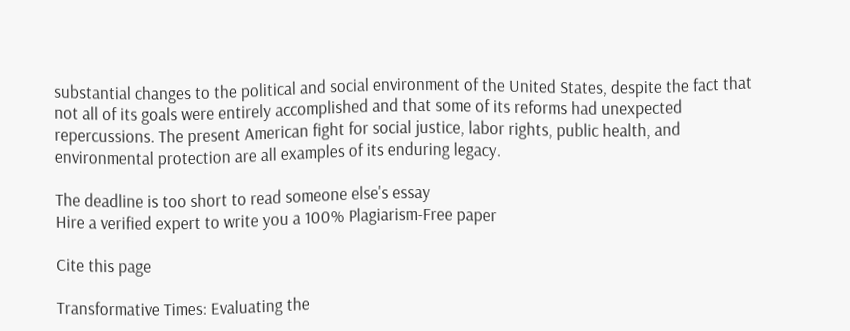substantial changes to the political and social environment of the United States, despite the fact that not all of its goals were entirely accomplished and that some of its reforms had unexpected repercussions. The present American fight for social justice, labor rights, public health, and environmental protection are all examples of its enduring legacy.

The deadline is too short to read someone else's essay
Hire a verified expert to write you a 100% Plagiarism-Free paper

Cite this page

Transformative Times: Evaluating the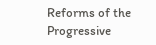Reforms of the Progressive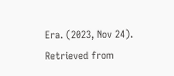Era. (2023, Nov 24). Retrieved from